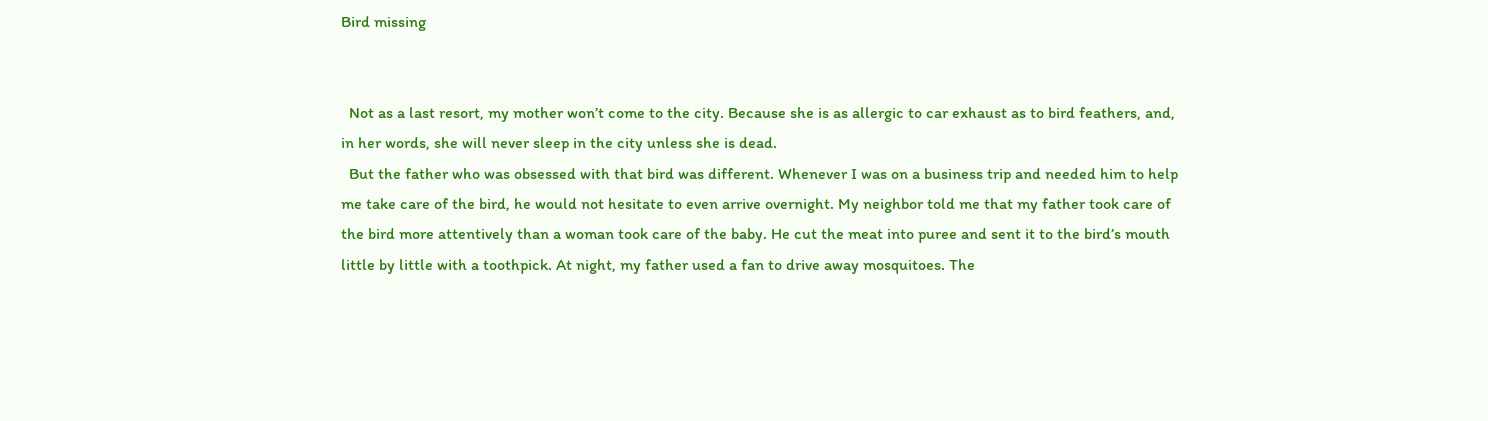Bird missing


  Not as a last resort, my mother won’t come to the city. Because she is as allergic to car exhaust as to bird feathers, and, in her words, she will never sleep in the city unless she is dead.
  But the father who was obsessed with that bird was different. Whenever I was on a business trip and needed him to help me take care of the bird, he would not hesitate to even arrive overnight. My neighbor told me that my father took care of the bird more attentively than a woman took care of the baby. He cut the meat into puree and sent it to the bird’s mouth little by little with a toothpick. At night, my father used a fan to drive away mosquitoes. The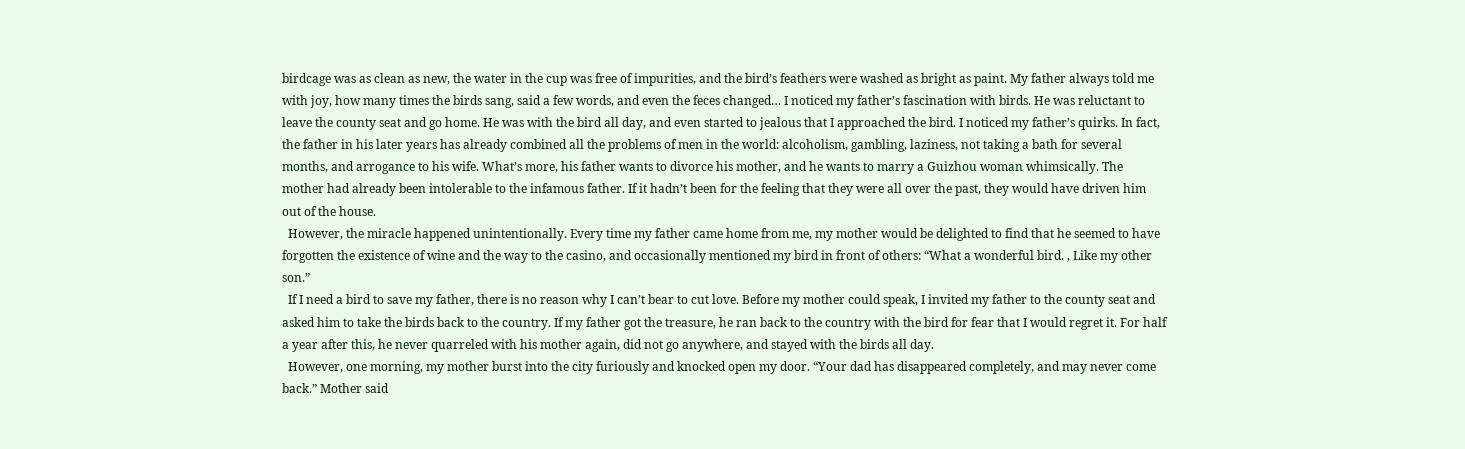birdcage was as clean as new, the water in the cup was free of impurities, and the bird’s feathers were washed as bright as paint. My father always told me with joy, how many times the birds sang, said a few words, and even the feces changed… I noticed my father’s fascination with birds. He was reluctant to leave the county seat and go home. He was with the bird all day, and even started to jealous that I approached the bird. I noticed my father’s quirks. In fact, the father in his later years has already combined all the problems of men in the world: alcoholism, gambling, laziness, not taking a bath for several months, and arrogance to his wife. What’s more, his father wants to divorce his mother, and he wants to marry a Guizhou woman whimsically. The mother had already been intolerable to the infamous father. If it hadn’t been for the feeling that they were all over the past, they would have driven him out of the house.
  However, the miracle happened unintentionally. Every time my father came home from me, my mother would be delighted to find that he seemed to have forgotten the existence of wine and the way to the casino, and occasionally mentioned my bird in front of others: “What a wonderful bird. , Like my other son.”
  If I need a bird to save my father, there is no reason why I can’t bear to cut love. Before my mother could speak, I invited my father to the county seat and asked him to take the birds back to the country. If my father got the treasure, he ran back to the country with the bird for fear that I would regret it. For half a year after this, he never quarreled with his mother again, did not go anywhere, and stayed with the birds all day.
  However, one morning, my mother burst into the city furiously and knocked open my door. “Your dad has disappeared completely, and may never come back.” Mother said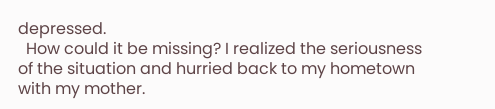depressed.
  How could it be missing? I realized the seriousness of the situation and hurried back to my hometown with my mother.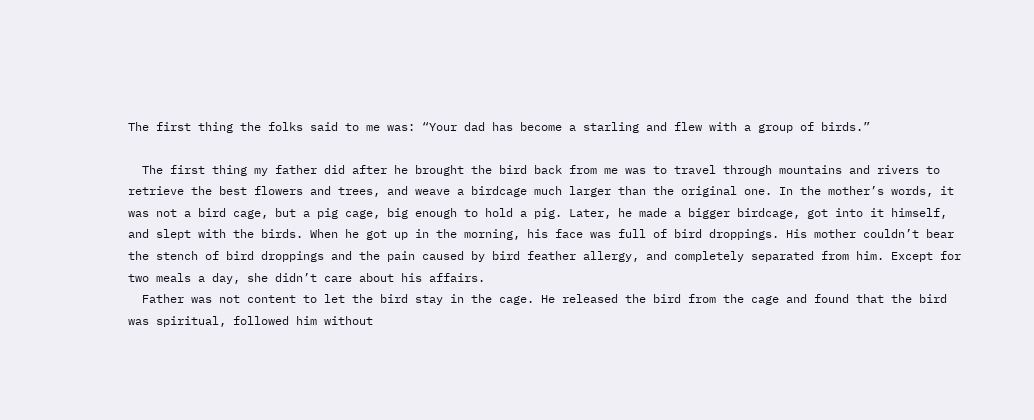The first thing the folks said to me was: “Your dad has become a starling and flew with a group of birds.”

  The first thing my father did after he brought the bird back from me was to travel through mountains and rivers to retrieve the best flowers and trees, and weave a birdcage much larger than the original one. In the mother’s words, it was not a bird cage, but a pig cage, big enough to hold a pig. Later, he made a bigger birdcage, got into it himself, and slept with the birds. When he got up in the morning, his face was full of bird droppings. His mother couldn’t bear the stench of bird droppings and the pain caused by bird feather allergy, and completely separated from him. Except for two meals a day, she didn’t care about his affairs.
  Father was not content to let the bird stay in the cage. He released the bird from the cage and found that the bird was spiritual, followed him without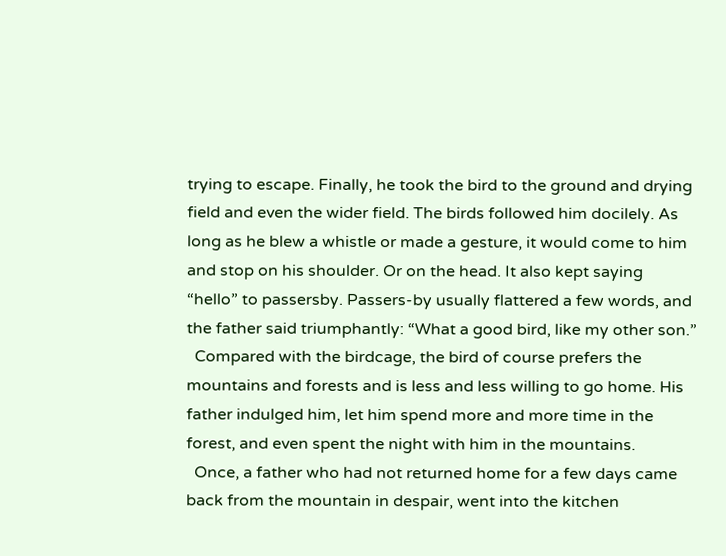trying to escape. Finally, he took the bird to the ground and drying field and even the wider field. The birds followed him docilely. As long as he blew a whistle or made a gesture, it would come to him and stop on his shoulder. Or on the head. It also kept saying “hello” to passersby. Passers-by usually flattered a few words, and the father said triumphantly: “What a good bird, like my other son.”
  Compared with the birdcage, the bird of course prefers the mountains and forests and is less and less willing to go home. His father indulged him, let him spend more and more time in the forest, and even spent the night with him in the mountains.
  Once, a father who had not returned home for a few days came back from the mountain in despair, went into the kitchen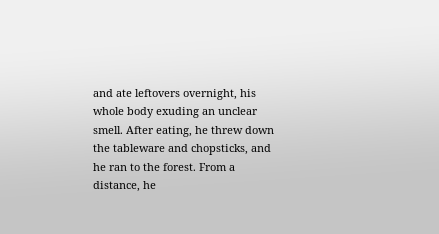and ate leftovers overnight, his whole body exuding an unclear smell. After eating, he threw down the tableware and chopsticks, and he ran to the forest. From a distance, he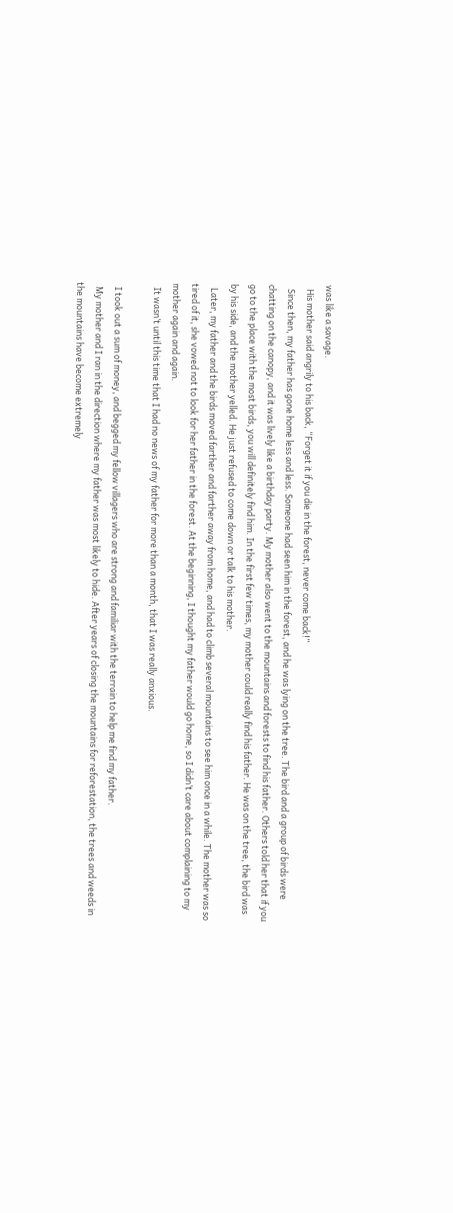was like a savage.
  His mother said angrily to his back, “Forget it if you die in the forest, never come back!”
  Since then, my father has gone home less and less. Someone had seen him in the forest, and he was lying on the tree. The bird and a group of birds were chatting on the canopy, and it was lively like a birthday party. My mother also went to the mountains and forests to find his father. Others told her that if you go to the place with the most birds, you will definitely find him. In the first few times, my mother could really find his father. He was on the tree, the bird was by his side, and the mother yelled. He just refused to come down or talk to his mother.
  Later, my father and the birds moved farther and farther away from home, and had to climb several mountains to see him once in a while. The mother was so tired of it, she vowed not to look for her father in the forest. At the beginning, I thought my father would go home, so I didn’t care about complaining to my mother again and again.
  It wasn’t until this time that I had no news of my father for more than a month, that I was really anxious.

  I took out a sum of money, and begged my fellow villagers who are strong and familiar with the terrain to help me find my father.
  My mother and I ran in the direction where my father was most likely to hide. After years of closing the mountains for reforestation, the trees and weeds in the mountains have become extremely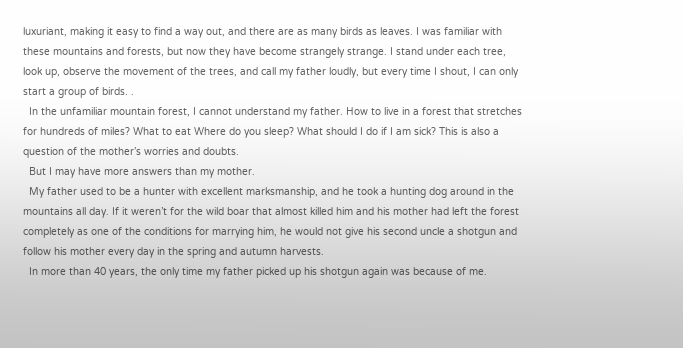luxuriant, making it easy to find a way out, and there are as many birds as leaves. I was familiar with these mountains and forests, but now they have become strangely strange. I stand under each tree, look up, observe the movement of the trees, and call my father loudly, but every time I shout, I can only start a group of birds. .
  In the unfamiliar mountain forest, I cannot understand my father. How to live in a forest that stretches for hundreds of miles? What to eat Where do you sleep? What should I do if I am sick? This is also a question of the mother’s worries and doubts.
  But I may have more answers than my mother.
  My father used to be a hunter with excellent marksmanship, and he took a hunting dog around in the mountains all day. If it weren’t for the wild boar that almost killed him and his mother had left the forest completely as one of the conditions for marrying him, he would not give his second uncle a shotgun and follow his mother every day in the spring and autumn harvests.
  In more than 40 years, the only time my father picked up his shotgun again was because of me.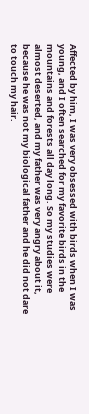Affected by him, I was very obsessed with birds when I was young, and I often searched for my favorite birds in the mountains and forests all day long. So my studies were almost deserted, and my father was very angry about it, because he was not my biological father and he did not dare to touch my hair.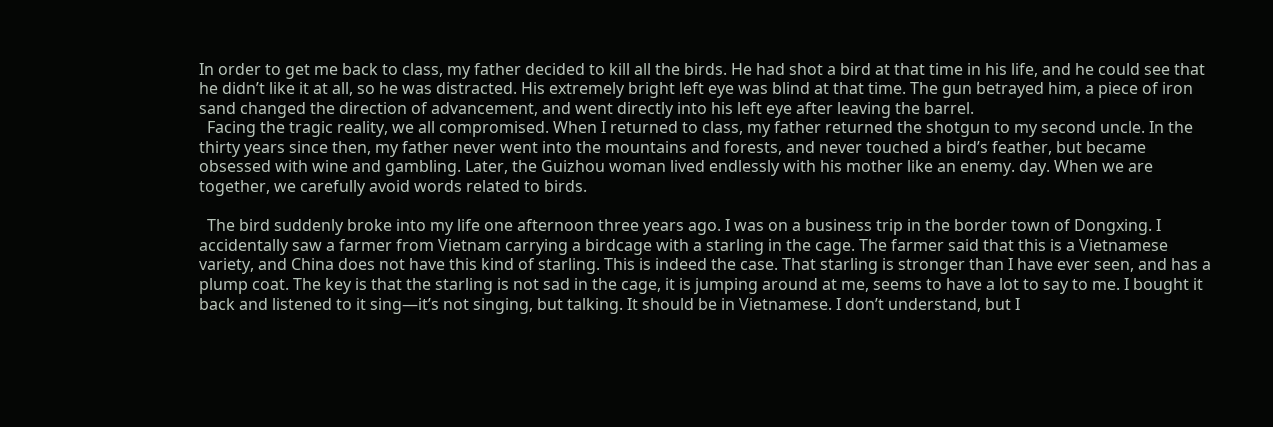In order to get me back to class, my father decided to kill all the birds. He had shot a bird at that time in his life, and he could see that he didn’t like it at all, so he was distracted. His extremely bright left eye was blind at that time. The gun betrayed him, a piece of iron sand changed the direction of advancement, and went directly into his left eye after leaving the barrel.
  Facing the tragic reality, we all compromised. When I returned to class, my father returned the shotgun to my second uncle. In the thirty years since then, my father never went into the mountains and forests, and never touched a bird’s feather, but became obsessed with wine and gambling. Later, the Guizhou woman lived endlessly with his mother like an enemy. day. When we are together, we carefully avoid words related to birds.

  The bird suddenly broke into my life one afternoon three years ago. I was on a business trip in the border town of Dongxing. I accidentally saw a farmer from Vietnam carrying a birdcage with a starling in the cage. The farmer said that this is a Vietnamese variety, and China does not have this kind of starling. This is indeed the case. That starling is stronger than I have ever seen, and has a plump coat. The key is that the starling is not sad in the cage, it is jumping around at me, seems to have a lot to say to me. I bought it back and listened to it sing—it’s not singing, but talking. It should be in Vietnamese. I don’t understand, but I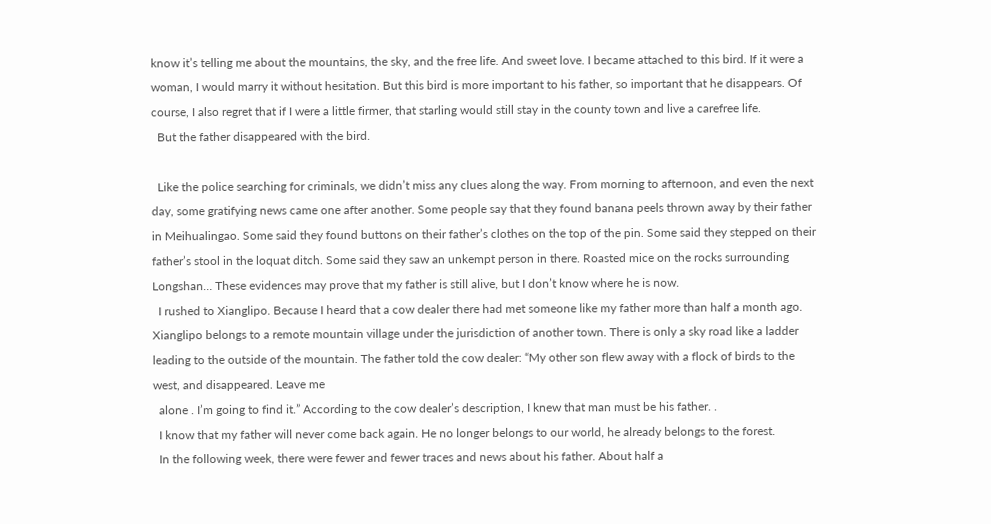know it’s telling me about the mountains, the sky, and the free life. And sweet love. I became attached to this bird. If it were a woman, I would marry it without hesitation. But this bird is more important to his father, so important that he disappears. Of course, I also regret that if I were a little firmer, that starling would still stay in the county town and live a carefree life.
  But the father disappeared with the bird.

  Like the police searching for criminals, we didn’t miss any clues along the way. From morning to afternoon, and even the next day, some gratifying news came one after another. Some people say that they found banana peels thrown away by their father in Meihualingao. Some said they found buttons on their father’s clothes on the top of the pin. Some said they stepped on their father’s stool in the loquat ditch. Some said they saw an unkempt person in there. Roasted mice on the rocks surrounding Longshan… These evidences may prove that my father is still alive, but I don’t know where he is now.
  I rushed to Xianglipo. Because I heard that a cow dealer there had met someone like my father more than half a month ago. Xianglipo belongs to a remote mountain village under the jurisdiction of another town. There is only a sky road like a ladder leading to the outside of the mountain. The father told the cow dealer: “My other son flew away with a flock of birds to the west, and disappeared. Leave me
  alone . I’m going to find it.” According to the cow dealer’s description, I knew that man must be his father. .
  I know that my father will never come back again. He no longer belongs to our world, he already belongs to the forest.
  In the following week, there were fewer and fewer traces and news about his father. About half a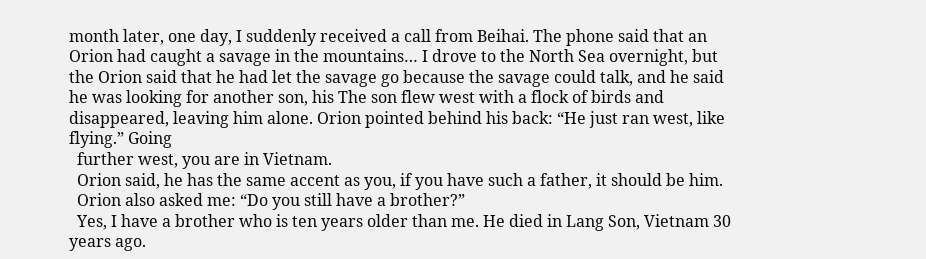month later, one day, I suddenly received a call from Beihai. The phone said that an Orion had caught a savage in the mountains… I drove to the North Sea overnight, but the Orion said that he had let the savage go because the savage could talk, and he said he was looking for another son, his The son flew west with a flock of birds and disappeared, leaving him alone. Orion pointed behind his back: “He just ran west, like flying.” Going
  further west, you are in Vietnam.
  Orion said, he has the same accent as you, if you have such a father, it should be him.
  Orion also asked me: “Do you still have a brother?”
  Yes, I have a brother who is ten years older than me. He died in Lang Son, Vietnam 30 years ago.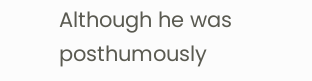Although he was posthumously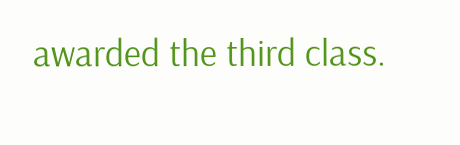awarded the third class.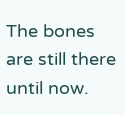The bones are still there until now.